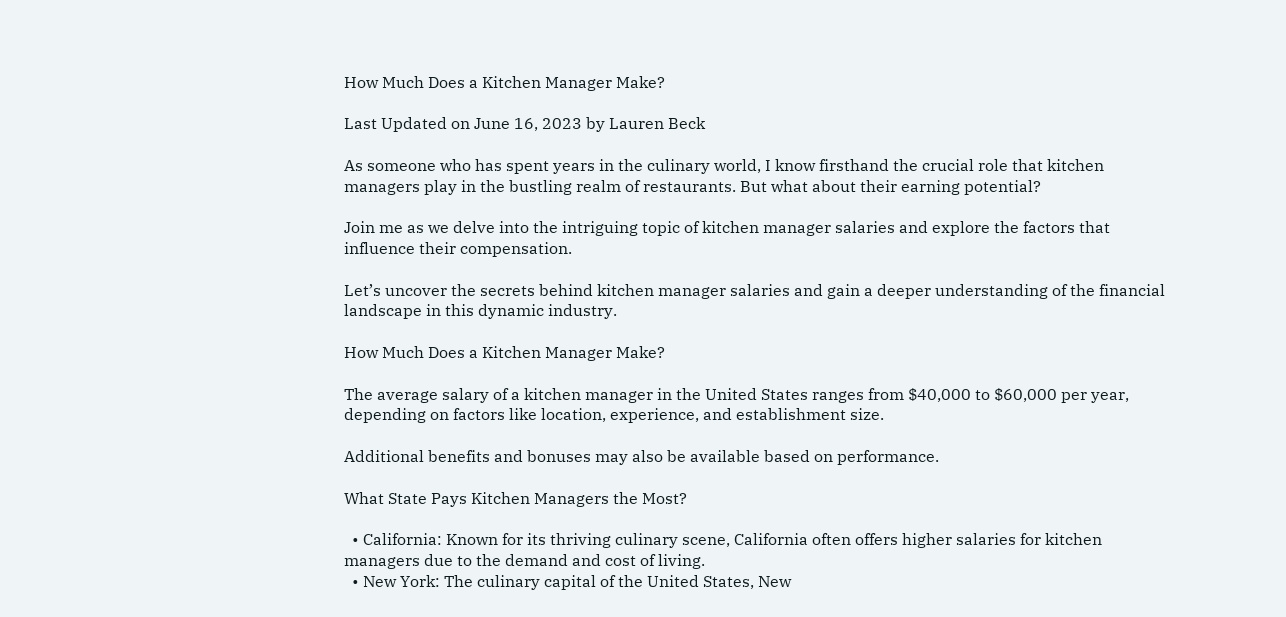How Much Does a Kitchen Manager Make?

Last Updated on June 16, 2023 by Lauren Beck

As someone who has spent years in the culinary world, I know firsthand the crucial role that kitchen managers play in the bustling realm of restaurants. But what about their earning potential?

Join me as we delve into the intriguing topic of kitchen manager salaries and explore the factors that influence their compensation.

Let’s uncover the secrets behind kitchen manager salaries and gain a deeper understanding of the financial landscape in this dynamic industry.

How Much Does a Kitchen Manager Make?

The average salary of a kitchen manager in the United States ranges from $40,000 to $60,000 per year, depending on factors like location, experience, and establishment size.

Additional benefits and bonuses may also be available based on performance.

What State Pays Kitchen Managers the Most?

  • California: Known for its thriving culinary scene, California often offers higher salaries for kitchen managers due to the demand and cost of living.
  • New York: The culinary capital of the United States, New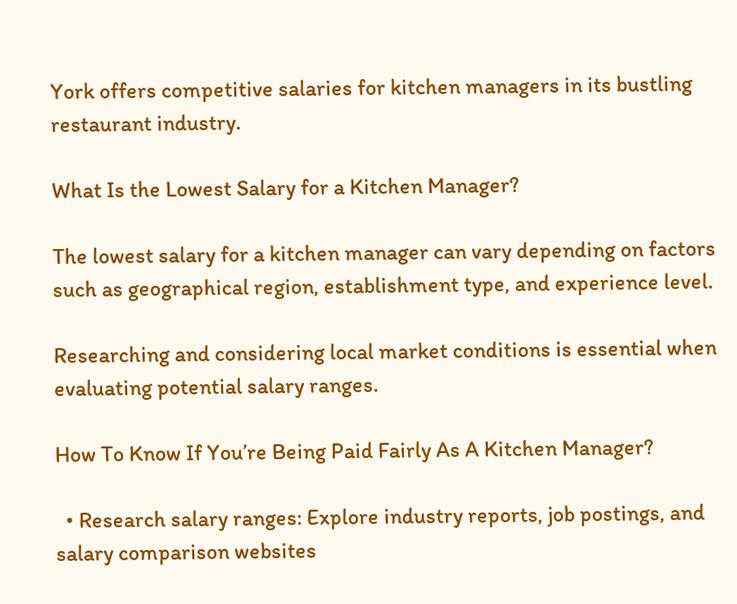York offers competitive salaries for kitchen managers in its bustling restaurant industry.

What Is the Lowest Salary for a Kitchen Manager?

The lowest salary for a kitchen manager can vary depending on factors such as geographical region, establishment type, and experience level.

Researching and considering local market conditions is essential when evaluating potential salary ranges.

How To Know If You’re Being Paid Fairly As A Kitchen Manager?

  • Research salary ranges: Explore industry reports, job postings, and salary comparison websites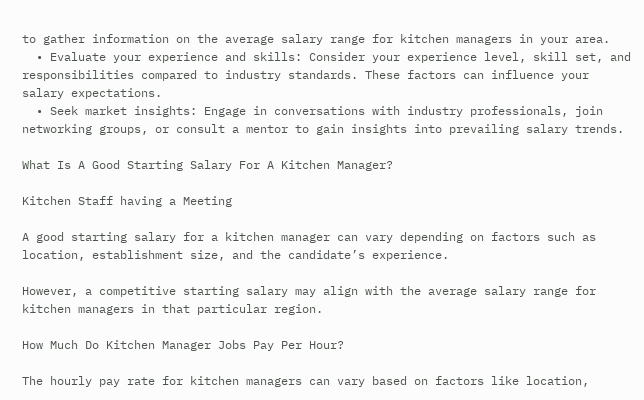to gather information on the average salary range for kitchen managers in your area.
  • Evaluate your experience and skills: Consider your experience level, skill set, and responsibilities compared to industry standards. These factors can influence your salary expectations.
  • Seek market insights: Engage in conversations with industry professionals, join networking groups, or consult a mentor to gain insights into prevailing salary trends.

What Is A Good Starting Salary For A Kitchen Manager?

Kitchen Staff having a Meeting

A good starting salary for a kitchen manager can vary depending on factors such as location, establishment size, and the candidate’s experience.

However, a competitive starting salary may align with the average salary range for kitchen managers in that particular region.

How Much Do Kitchen Manager Jobs Pay Per Hour?

The hourly pay rate for kitchen managers can vary based on factors like location,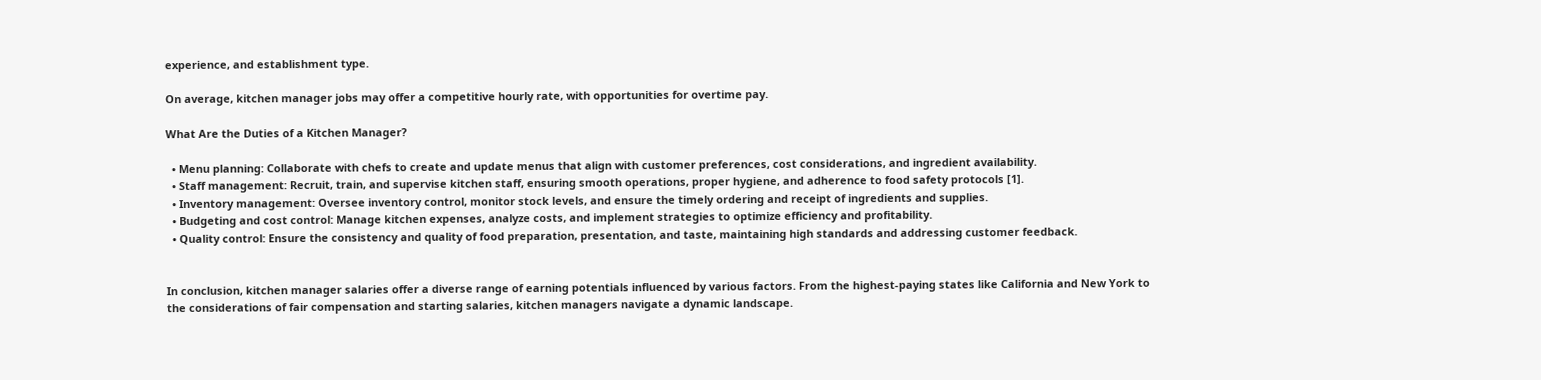experience, and establishment type.

On average, kitchen manager jobs may offer a competitive hourly rate, with opportunities for overtime pay.

What Are the Duties of a Kitchen Manager?

  • Menu planning: Collaborate with chefs to create and update menus that align with customer preferences, cost considerations, and ingredient availability.
  • Staff management: Recruit, train, and supervise kitchen staff, ensuring smooth operations, proper hygiene, and adherence to food safety protocols [1].
  • Inventory management: Oversee inventory control, monitor stock levels, and ensure the timely ordering and receipt of ingredients and supplies.
  • Budgeting and cost control: Manage kitchen expenses, analyze costs, and implement strategies to optimize efficiency and profitability.
  • Quality control: Ensure the consistency and quality of food preparation, presentation, and taste, maintaining high standards and addressing customer feedback.


In conclusion, kitchen manager salaries offer a diverse range of earning potentials influenced by various factors. From the highest-paying states like California and New York to the considerations of fair compensation and starting salaries, kitchen managers navigate a dynamic landscape.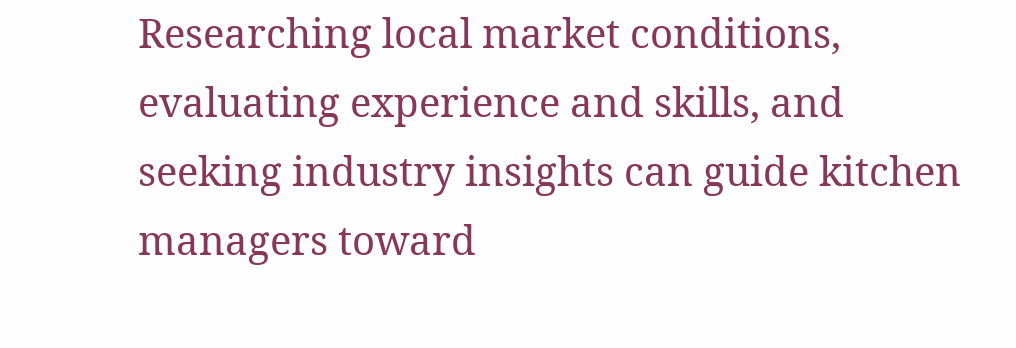Researching local market conditions, evaluating experience and skills, and seeking industry insights can guide kitchen managers toward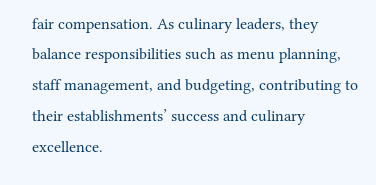fair compensation. As culinary leaders, they balance responsibilities such as menu planning, staff management, and budgeting, contributing to their establishments’ success and culinary excellence.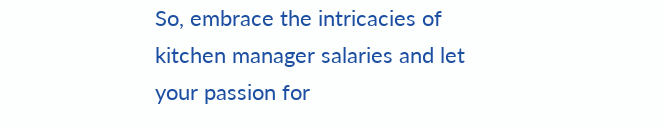So, embrace the intricacies of kitchen manager salaries and let your passion for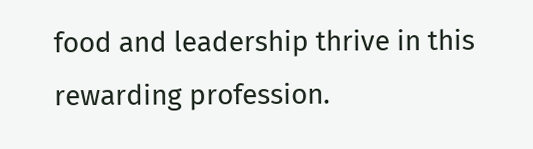food and leadership thrive in this rewarding profession.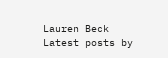Lauren Beck
Latest posts by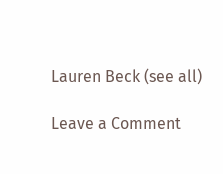Lauren Beck (see all)

Leave a Comment